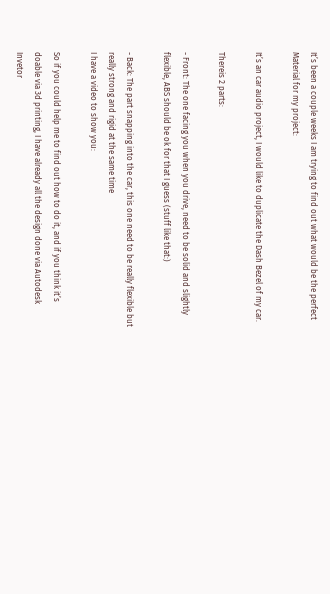It’s been a couple weeks I am trying to find out what would be the perfect Material for my project:

It’s an car audio project, I would like to duplicate the Dash Bezel of my car.

Thereis 2 parts:

- Front: The one facing you when you drive, need to be solid and slightly flexible, ABS should be ok for that I guess (stuff like that:)

- Back: The part snapping into the car, this one need to be really flexible but really strong and rigid at the same time
I have a video to show you:

So if you could help me to find out how to do it, and if you think it’s doable via 3d printing, I have already all the design done via Autodesk Invetor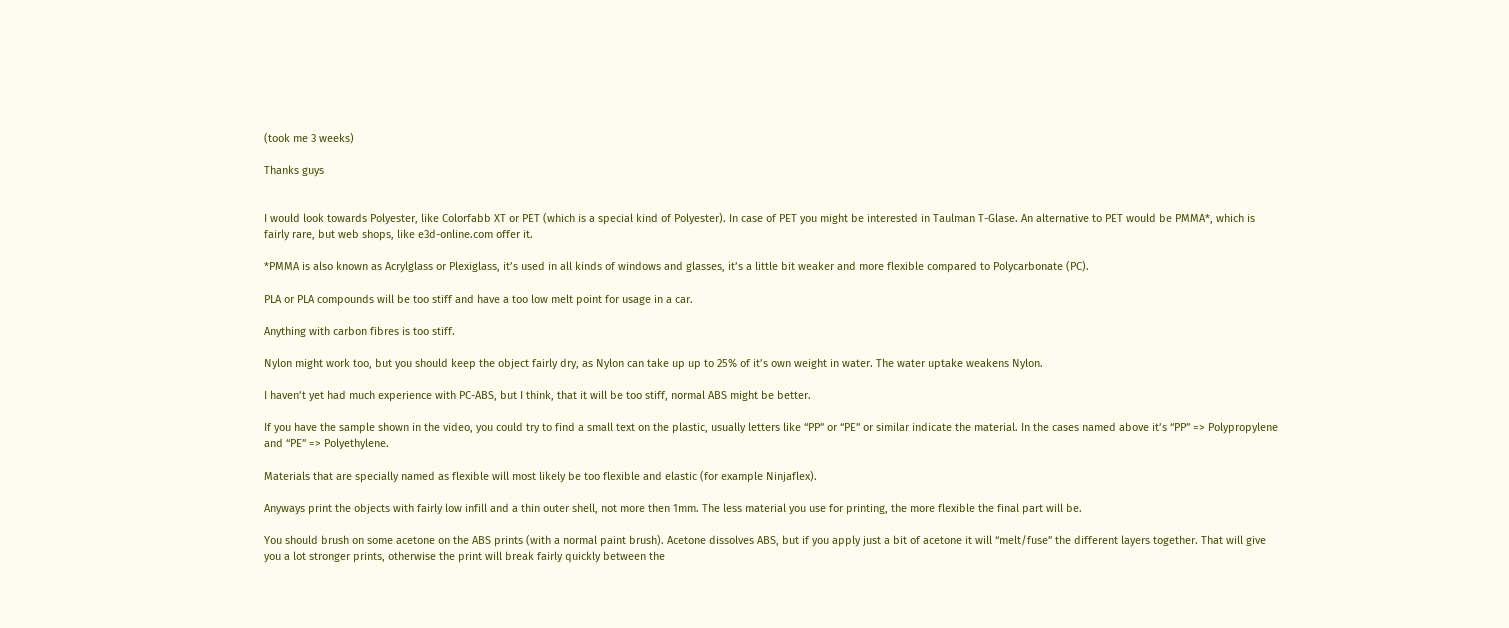(took me 3 weeks)

Thanks guys


I would look towards Polyester, like Colorfabb XT or PET (which is a special kind of Polyester). In case of PET you might be interested in Taulman T-Glase. An alternative to PET would be PMMA*, which is fairly rare, but web shops, like e3d-online.com offer it.

*PMMA is also known as Acrylglass or Plexiglass, it’s used in all kinds of windows and glasses, it’s a little bit weaker and more flexible compared to Polycarbonate (PC).

PLA or PLA compounds will be too stiff and have a too low melt point for usage in a car.

Anything with carbon fibres is too stiff.

Nylon might work too, but you should keep the object fairly dry, as Nylon can take up up to 25% of it’s own weight in water. The water uptake weakens Nylon.

I haven’t yet had much experience with PC-ABS, but I think, that it will be too stiff, normal ABS might be better.

If you have the sample shown in the video, you could try to find a small text on the plastic, usually letters like “PP” or “PE” or similar indicate the material. In the cases named above it’s “PP” => Polypropylene and “PE” => Polyethylene.

Materials that are specially named as flexible will most likely be too flexible and elastic (for example Ninjaflex).

Anyways print the objects with fairly low infill and a thin outer shell, not more then 1mm. The less material you use for printing, the more flexible the final part will be.

You should brush on some acetone on the ABS prints (with a normal paint brush). Acetone dissolves ABS, but if you apply just a bit of acetone it will “melt/fuse” the different layers together. That will give you a lot stronger prints, otherwise the print will break fairly quickly between the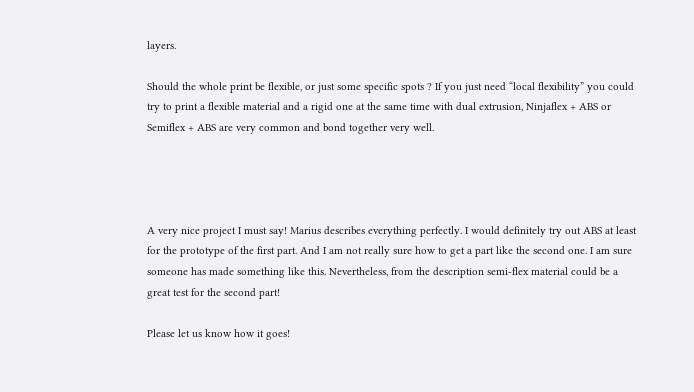layers.

Should the whole print be flexible, or just some specific spots ? If you just need “local flexibility” you could try to print a flexible material and a rigid one at the same time with dual extrusion, Ninjaflex + ABS or Semiflex + ABS are very common and bond together very well.




A very nice project I must say! Marius describes everything perfectly. I would definitely try out ABS at least for the prototype of the first part. And I am not really sure how to get a part like the second one. I am sure someone has made something like this. Nevertheless, from the description semi-flex material could be a great test for the second part!

Please let us know how it goes!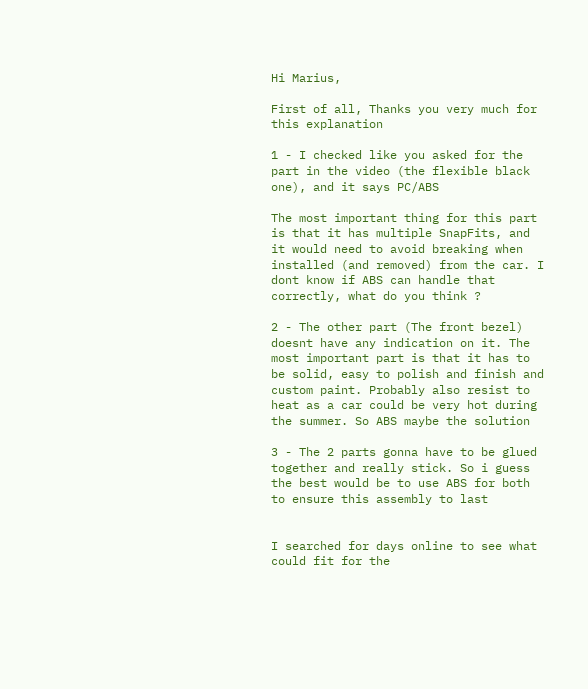Hi Marius,

First of all, Thanks you very much for this explanation

1 - I checked like you asked for the part in the video (the flexible black one), and it says PC/ABS

The most important thing for this part is that it has multiple SnapFits, and it would need to avoid breaking when installed (and removed) from the car. I dont know if ABS can handle that correctly, what do you think ?

2 - The other part (The front bezel) doesnt have any indication on it. The most important part is that it has to be solid, easy to polish and finish and custom paint. Probably also resist to heat as a car could be very hot during the summer. So ABS maybe the solution

3 - The 2 parts gonna have to be glued together and really stick. So i guess the best would be to use ABS for both to ensure this assembly to last


I searched for days online to see what could fit for the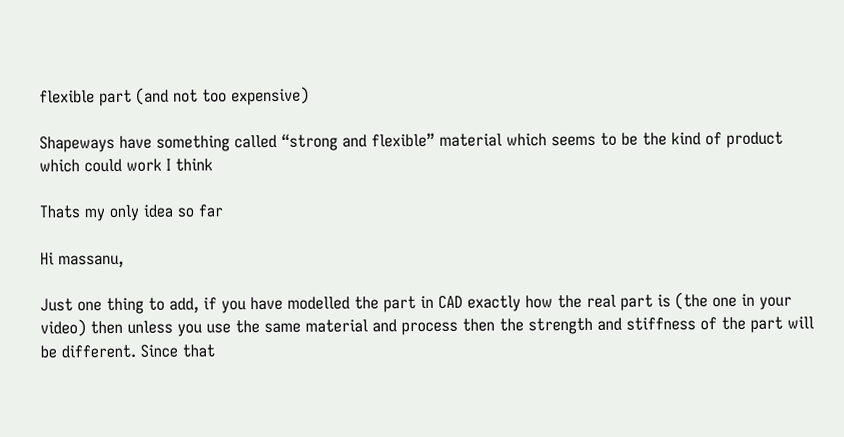flexible part (and not too expensive)

Shapeways have something called “strong and flexible” material which seems to be the kind of product which could work I think

Thats my only idea so far

Hi massanu,

Just one thing to add, if you have modelled the part in CAD exactly how the real part is (the one in your video) then unless you use the same material and process then the strength and stiffness of the part will be different. Since that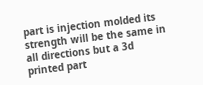part is injection molded its strength will be the same in all directions but a 3d printed part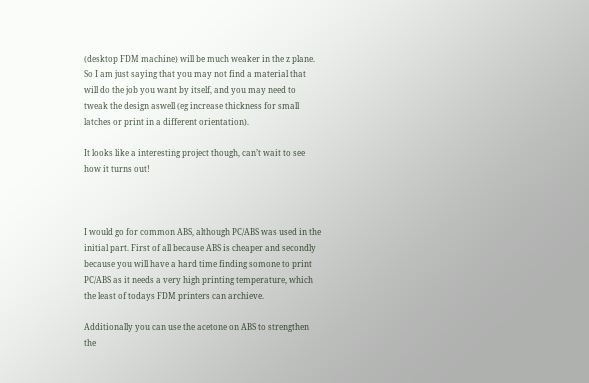(desktop FDM machine) will be much weaker in the z plane. So I am just saying that you may not find a material that will do the job you want by itself, and you may need to tweak the design aswell (eg increase thickness for small latches or print in a different orientation).

It looks like a interesting project though, can’t wait to see how it turns out!



I would go for common ABS, although PC/ABS was used in the initial part. First of all because ABS is cheaper and secondly because you will have a hard time finding somone to print PC/ABS as it needs a very high printing temperature, which the least of todays FDM printers can archieve.

Additionally you can use the acetone on ABS to strengthen the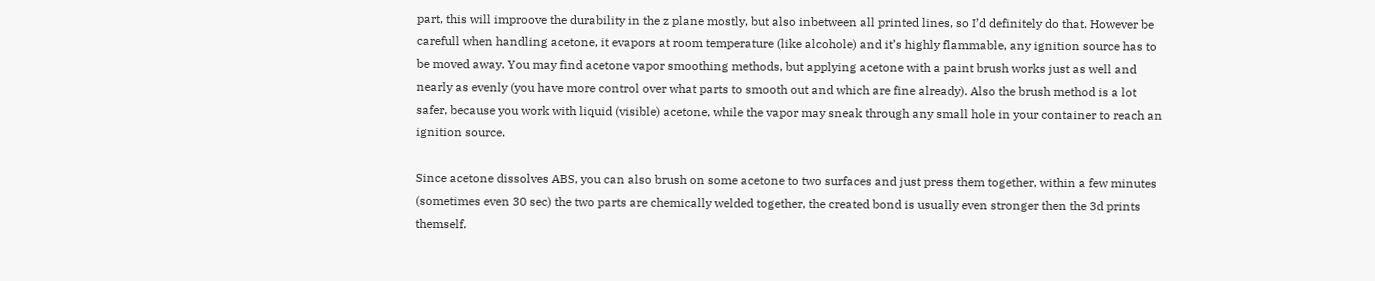part, this will improove the durability in the z plane mostly, but also inbetween all printed lines, so I’d definitely do that. However be carefull when handling acetone, it evapors at room temperature (like alcohole) and it’s highly flammable, any ignition source has to be moved away. You may find acetone vapor smoothing methods, but applying acetone with a paint brush works just as well and nearly as evenly (you have more control over what parts to smooth out and which are fine already). Also the brush method is a lot safer, because you work with liquid (visible) acetone, while the vapor may sneak through any small hole in your container to reach an ignition source.

Since acetone dissolves ABS, you can also brush on some acetone to two surfaces and just press them together, within a few minutes (sometimes even 30 sec) the two parts are chemically welded together, the created bond is usually even stronger then the 3d prints themself.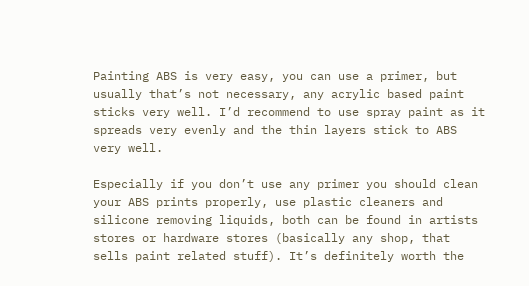Painting ABS is very easy, you can use a primer, but usually that’s not necessary, any acrylic based paint sticks very well. I’d recommend to use spray paint as it spreads very evenly and the thin layers stick to ABS very well.

Especially if you don’t use any primer you should clean your ABS prints properly, use plastic cleaners and silicone removing liquids, both can be found in artists stores or hardware stores (basically any shop, that sells paint related stuff). It’s definitely worth the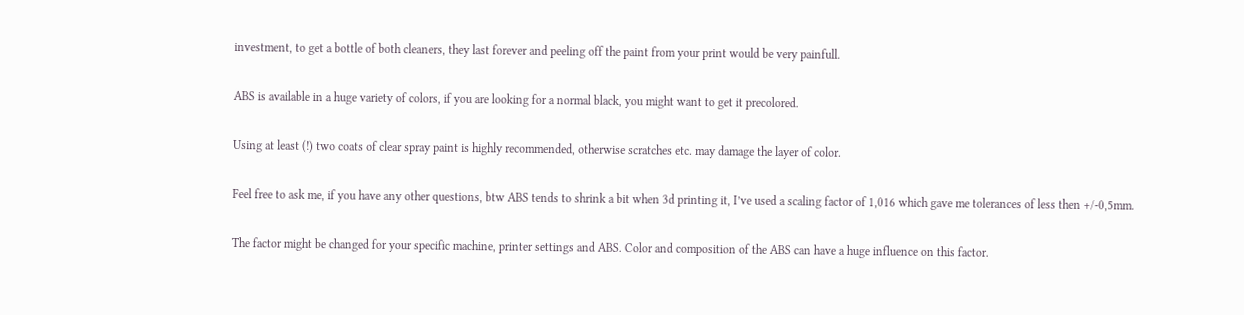investment, to get a bottle of both cleaners, they last forever and peeling off the paint from your print would be very painfull.

ABS is available in a huge variety of colors, if you are looking for a normal black, you might want to get it precolored.

Using at least (!) two coats of clear spray paint is highly recommended, otherwise scratches etc. may damage the layer of color.

Feel free to ask me, if you have any other questions, btw ABS tends to shrink a bit when 3d printing it, I’ve used a scaling factor of 1,016 which gave me tolerances of less then +/-0,5mm.

The factor might be changed for your specific machine, printer settings and ABS. Color and composition of the ABS can have a huge influence on this factor.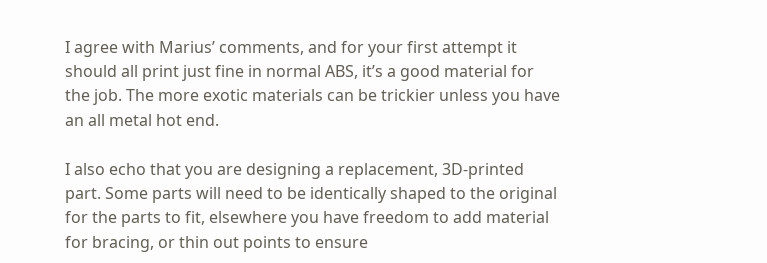I agree with Marius’ comments, and for your first attempt it should all print just fine in normal ABS, it’s a good material for the job. The more exotic materials can be trickier unless you have an all metal hot end.

I also echo that you are designing a replacement, 3D-printed part. Some parts will need to be identically shaped to the original for the parts to fit, elsewhere you have freedom to add material for bracing, or thin out points to ensure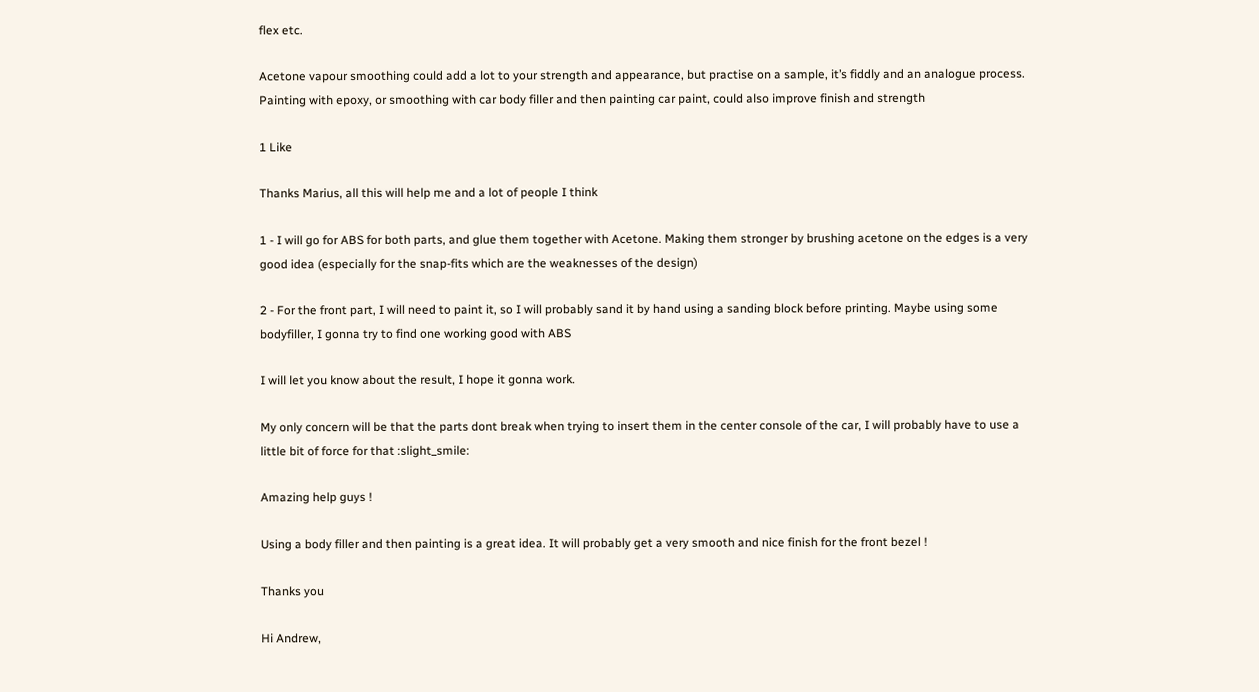flex etc.

Acetone vapour smoothing could add a lot to your strength and appearance, but practise on a sample, it’s fiddly and an analogue process. Painting with epoxy, or smoothing with car body filler and then painting car paint, could also improve finish and strength

1 Like

Thanks Marius, all this will help me and a lot of people I think

1 - I will go for ABS for both parts, and glue them together with Acetone. Making them stronger by brushing acetone on the edges is a very good idea (especially for the snap-fits which are the weaknesses of the design)

2 - For the front part, I will need to paint it, so I will probably sand it by hand using a sanding block before printing. Maybe using some bodyfiller, I gonna try to find one working good with ABS

I will let you know about the result, I hope it gonna work.

My only concern will be that the parts dont break when trying to insert them in the center console of the car, I will probably have to use a little bit of force for that :slight_smile:

Amazing help guys !

Using a body filler and then painting is a great idea. It will probably get a very smooth and nice finish for the front bezel !

Thanks you

Hi Andrew,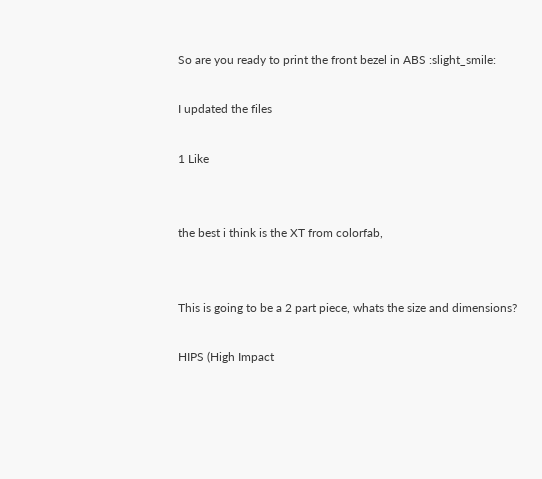So are you ready to print the front bezel in ABS :slight_smile:

I updated the files

1 Like


the best i think is the XT from colorfab,


This is going to be a 2 part piece, whats the size and dimensions?

HIPS (High Impact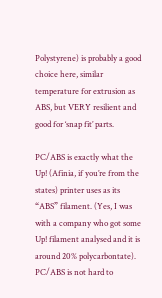Polystyrene) is probably a good choice here, similar temperature for extrusion as ABS, but VERY resilient and good for ‘snap fit’ parts.

PC/ABS is exactly what the Up! (Afinia, if you’re from the states) printer uses as its “ABS” filament. (Yes, I was with a company who got some Up! filament analysed and it is around 20% polycarbontate). PC/ABS is not hard to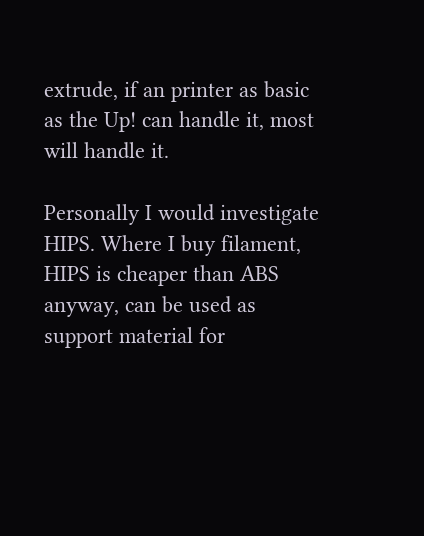extrude, if an printer as basic as the Up! can handle it, most will handle it.

Personally I would investigate HIPS. Where I buy filament, HIPS is cheaper than ABS anyway, can be used as support material for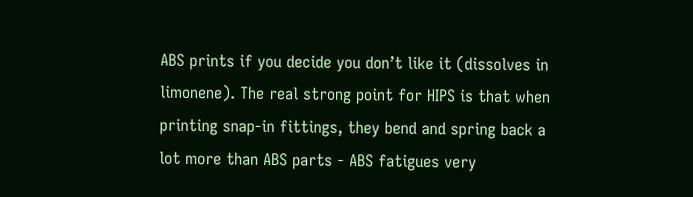ABS prints if you decide you don’t like it (dissolves in limonene). The real strong point for HIPS is that when printing snap-in fittings, they bend and spring back a lot more than ABS parts - ABS fatigues very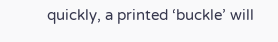quickly, a printed ‘buckle’ will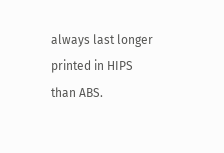always last longer printed in HIPS than ABS.